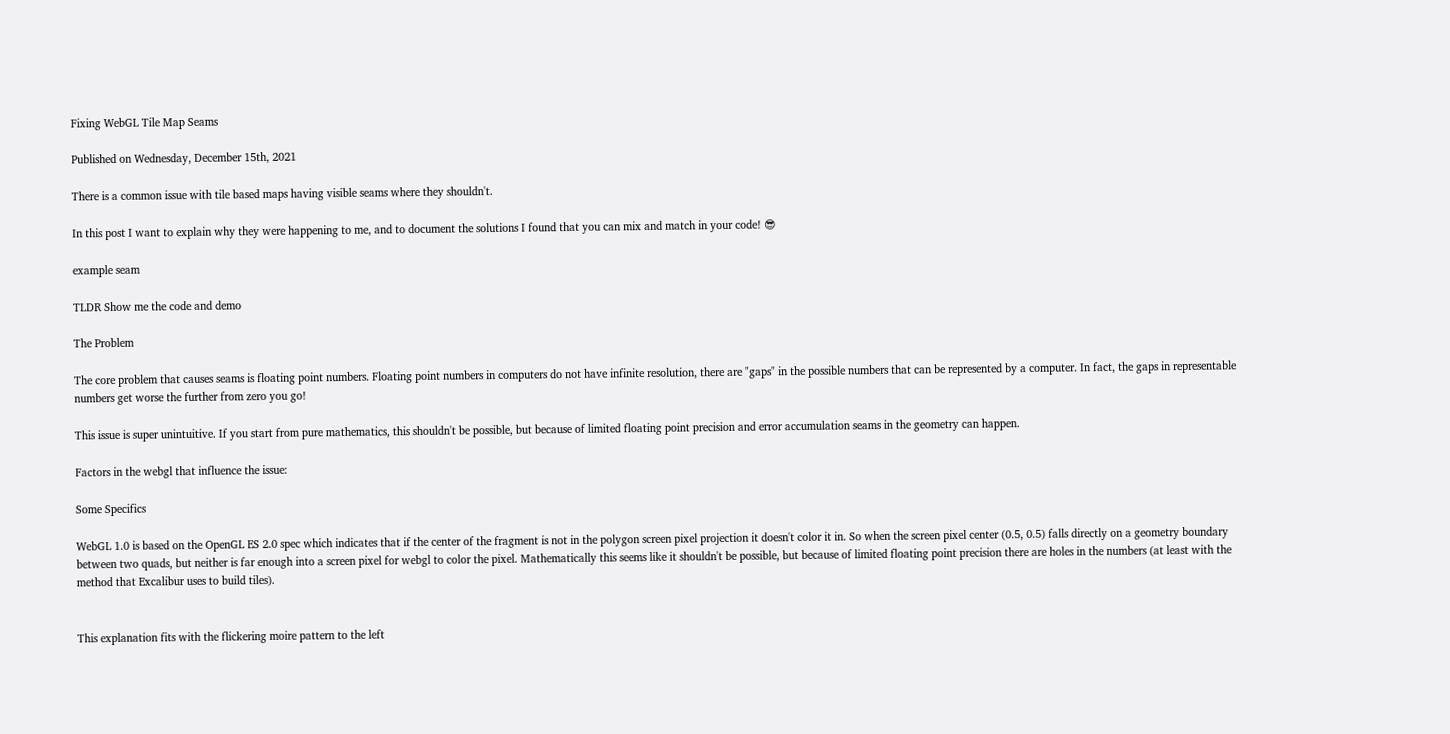Fixing WebGL Tile Map Seams

Published on Wednesday, December 15th, 2021

There is a common issue with tile based maps having visible seams where they shouldn't.

In this post I want to explain why they were happening to me, and to document the solutions I found that you can mix and match in your code! 😎

example seam

TLDR Show me the code and demo

The Problem

The core problem that causes seams is floating point numbers. Floating point numbers in computers do not have infinite resolution, there are "gaps" in the possible numbers that can be represented by a computer. In fact, the gaps in representable numbers get worse the further from zero you go!

This issue is super unintuitive. If you start from pure mathematics, this shouldn't be possible, but because of limited floating point precision and error accumulation seams in the geometry can happen.

Factors in the webgl that influence the issue:

Some Specifics

WebGL 1.0 is based on the OpenGL ES 2.0 spec which indicates that if the center of the fragment is not in the polygon screen pixel projection it doesn't color it in. So when the screen pixel center (0.5, 0.5) falls directly on a geometry boundary between two quads, but neither is far enough into a screen pixel for webgl to color the pixel. Mathematically this seems like it shouldn't be possible, but because of limited floating point precision there are holes in the numbers (at least with the method that Excalibur uses to build tiles).


This explanation fits with the flickering moire pattern to the left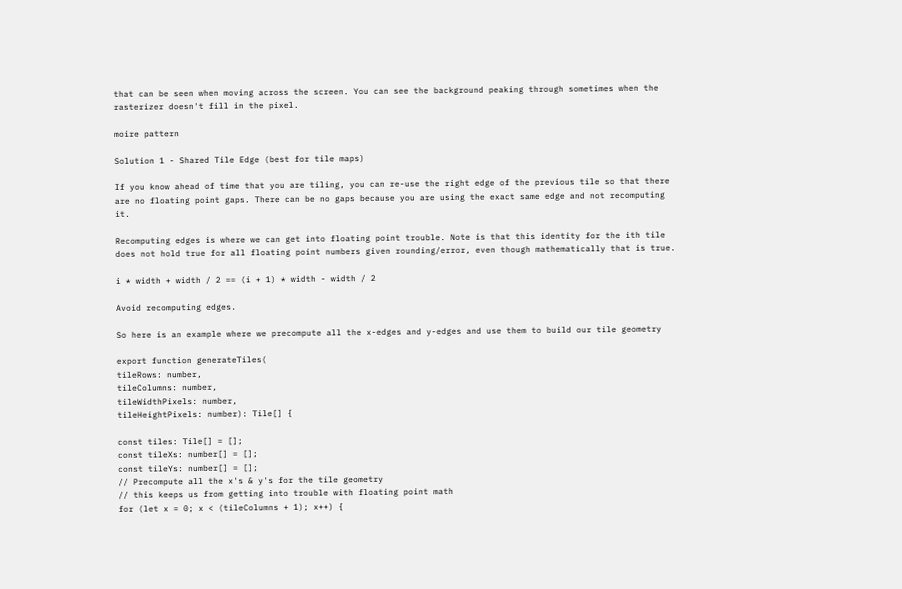that can be seen when moving across the screen. You can see the background peaking through sometimes when the rasterizer doesn't fill in the pixel.

moire pattern

Solution 1 - Shared Tile Edge (best for tile maps)

If you know ahead of time that you are tiling, you can re-use the right edge of the previous tile so that there are no floating point gaps. There can be no gaps because you are using the exact same edge and not recomputing it.

Recomputing edges is where we can get into floating point trouble. Note is that this identity for the ith tile does not hold true for all floating point numbers given rounding/error, even though mathematically that is true.

i * width + width / 2 == (i + 1) * width - width / 2

Avoid recomputing edges.

So here is an example where we precompute all the x-edges and y-edges and use them to build our tile geometry

export function generateTiles(
tileRows: number,
tileColumns: number,
tileWidthPixels: number,
tileHeightPixels: number): Tile[] {

const tiles: Tile[] = [];
const tileXs: number[] = [];
const tileYs: number[] = [];
// Precompute all the x's & y's for the tile geometry
// this keeps us from getting into trouble with floating point math
for (let x = 0; x < (tileColumns + 1); x++) {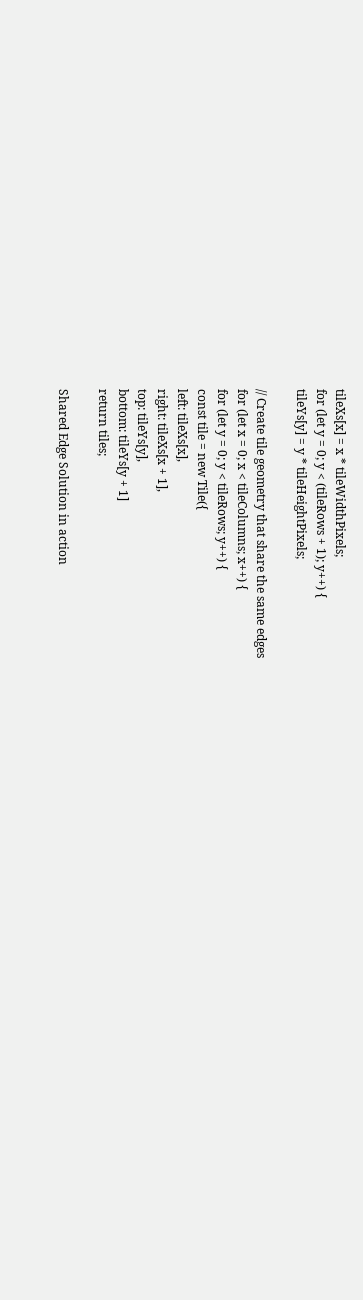tileXs[x] = x * tileWidthPixels;
for (let y = 0; y < (tileRows + 1); y++) {
tileYs[y] = y * tileHeightPixels;

// Create tile geometry that share the same edges
for (let x = 0; x < tileColumns; x++) {
for (let y = 0; y < tileRows; y++) {
const tile = new Tile({
left: tileXs[x],
right: tileXs[x + 1],
top: tileYs[y],
bottom: tileYs[y + 1]
return tiles;

Shared Edge Solution in action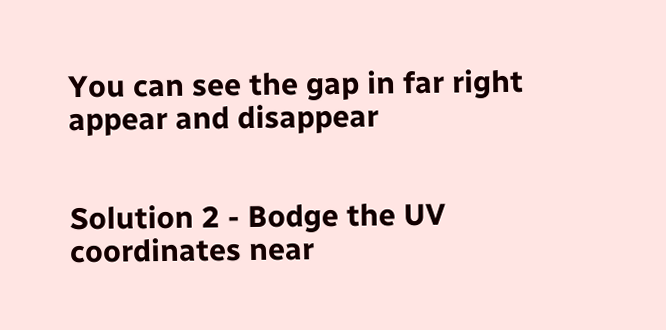You can see the gap in far right appear and disappear


Solution 2 - Bodge the UV coordinates near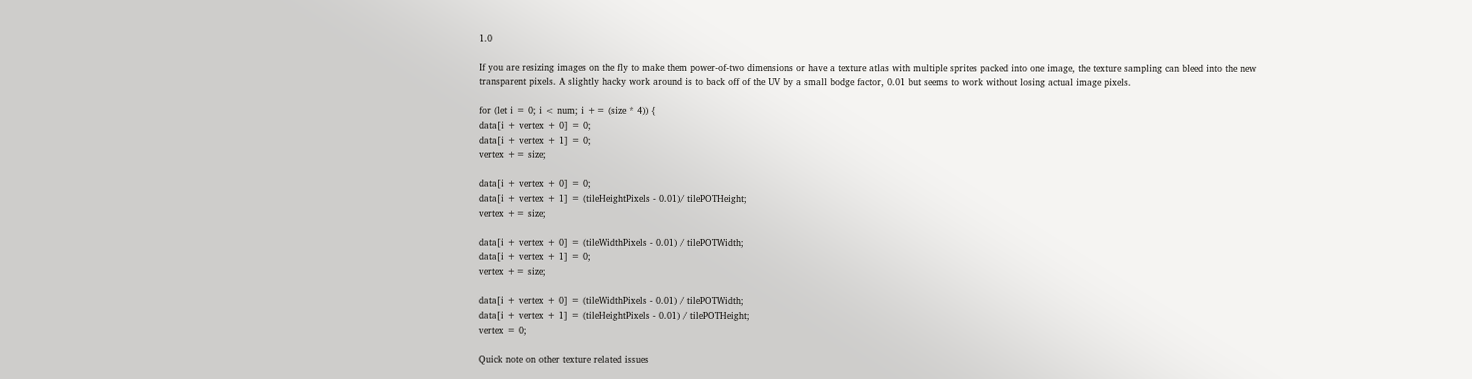1.0

If you are resizing images on the fly to make them power-of-two dimensions or have a texture atlas with multiple sprites packed into one image, the texture sampling can bleed into the new transparent pixels. A slightly hacky work around is to back off of the UV by a small bodge factor, 0.01 but seems to work without losing actual image pixels.

for (let i = 0; i < num; i += (size * 4)) {
data[i + vertex + 0] = 0;
data[i + vertex + 1] = 0;
vertex += size;

data[i + vertex + 0] = 0;
data[i + vertex + 1] = (tileHeightPixels - 0.01)/ tilePOTHeight;
vertex += size;

data[i + vertex + 0] = (tileWidthPixels - 0.01) / tilePOTWidth;
data[i + vertex + 1] = 0;
vertex += size;

data[i + vertex + 0] = (tileWidthPixels - 0.01) / tilePOTWidth;
data[i + vertex + 1] = (tileHeightPixels - 0.01) / tilePOTHeight;
vertex = 0;

Quick note on other texture related issues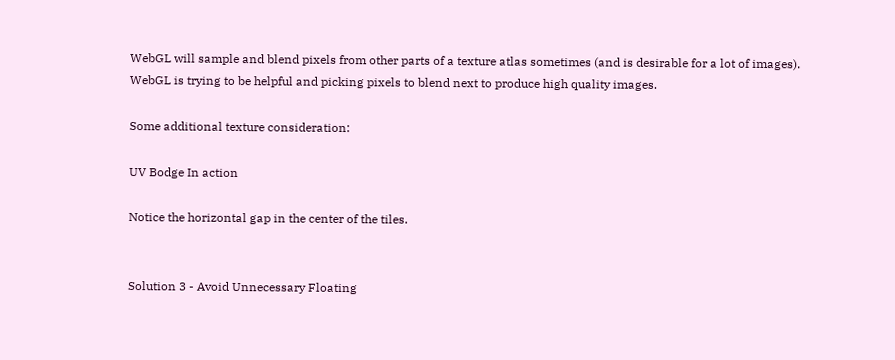WebGL will sample and blend pixels from other parts of a texture atlas sometimes (and is desirable for a lot of images). WebGL is trying to be helpful and picking pixels to blend next to produce high quality images.

Some additional texture consideration:

UV Bodge In action

Notice the horizontal gap in the center of the tiles.


Solution 3 - Avoid Unnecessary Floating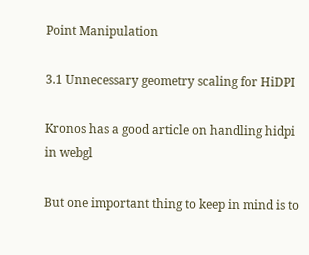Point Manipulation

3.1 Unnecessary geometry scaling for HiDPI

Kronos has a good article on handling hidpi in webgl

But one important thing to keep in mind is to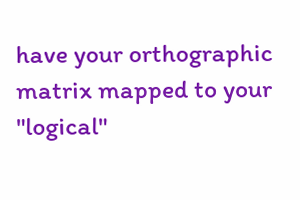have your orthographic matrix mapped to your "logical"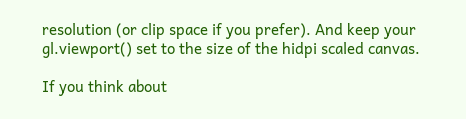resolution (or clip space if you prefer). And keep your gl.viewport() set to the size of the hidpi scaled canvas.

If you think about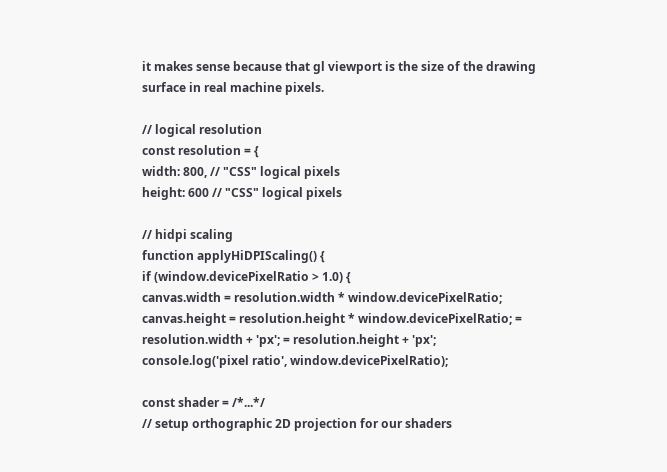it makes sense because that gl viewport is the size of the drawing surface in real machine pixels.

// logical resolution
const resolution = {
width: 800, // "CSS" logical pixels
height: 600 // "CSS" logical pixels

// hidpi scaling
function applyHiDPIScaling() {
if (window.devicePixelRatio > 1.0) {
canvas.width = resolution.width * window.devicePixelRatio;
canvas.height = resolution.height * window.devicePixelRatio; = resolution.width + 'px'; = resolution.height + 'px';
console.log('pixel ratio', window.devicePixelRatio);

const shader = /*...*/
// setup orthographic 2D projection for our shaders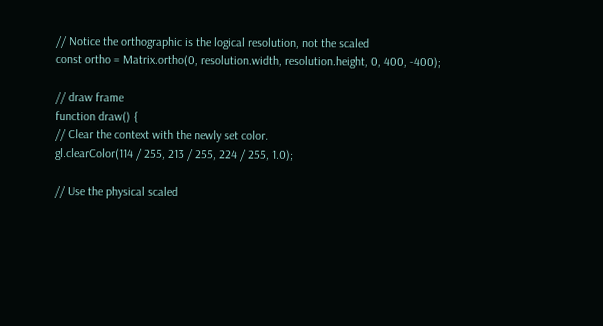// Notice the orthographic is the logical resolution, not the scaled
const ortho = Matrix.ortho(0, resolution.width, resolution.height, 0, 400, -400);

// draw frame
function draw() {
// Clear the context with the newly set color.
gl.clearColor(114 / 255, 213 / 255, 224 / 255, 1.0);

// Use the physical scaled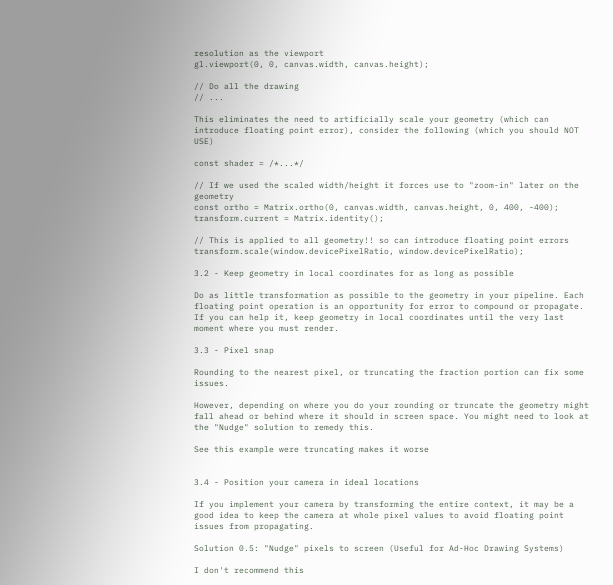resolution as the viewport
gl.viewport(0, 0, canvas.width, canvas.height);

// Do all the drawing
// ...

This eliminates the need to artificially scale your geometry (which can introduce floating point error), consider the following (which you should NOT USE)

const shader = /*...*/

// If we used the scaled width/height it forces use to "zoom-in" later on the geometry
const ortho = Matrix.ortho(0, canvas.width, canvas.height, 0, 400, -400);
transform.current = Matrix.identity();

// This is applied to all geometry!! so can introduce floating point errors
transform.scale(window.devicePixelRatio, window.devicePixelRatio);

3.2 - Keep geometry in local coordinates for as long as possible

Do as little transformation as possible to the geometry in your pipeline. Each floating point operation is an opportunity for error to compound or propagate. If you can help it, keep geometry in local coordinates until the very last moment where you must render.

3.3 - Pixel snap

Rounding to the nearest pixel, or truncating the fraction portion can fix some issues.

However, depending on where you do your rounding or truncate the geometry might fall ahead or behind where it should in screen space. You might need to look at the "Nudge" solution to remedy this.

See this example were truncating makes it worse


3.4 - Position your camera in ideal locations

If you implement your camera by transforming the entire context, it may be a good idea to keep the camera at whole pixel values to avoid floating point issues from propagating.

Solution 0.5: "Nudge" pixels to screen (Useful for Ad-Hoc Drawing Systems)

I don't recommend this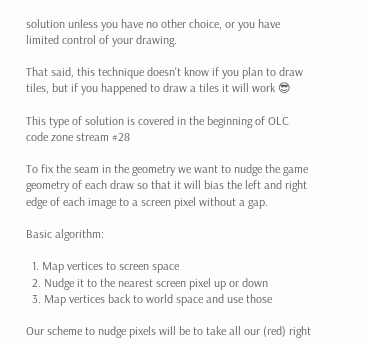solution unless you have no other choice, or you have limited control of your drawing.

That said, this technique doesn't know if you plan to draw tiles, but if you happened to draw a tiles it will work 😎

This type of solution is covered in the beginning of OLC code zone stream #28

To fix the seam in the geometry we want to nudge the game geometry of each draw so that it will bias the left and right edge of each image to a screen pixel without a gap.

Basic algorithm:

  1. Map vertices to screen space
  2. Nudge it to the nearest screen pixel up or down
  3. Map vertices back to world space and use those

Our scheme to nudge pixels will be to take all our (red) right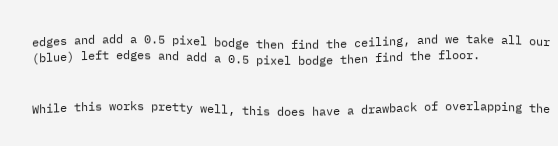edges and add a 0.5 pixel bodge then find the ceiling, and we take all our (blue) left edges and add a 0.5 pixel bodge then find the floor.


While this works pretty well, this does have a drawback of overlapping the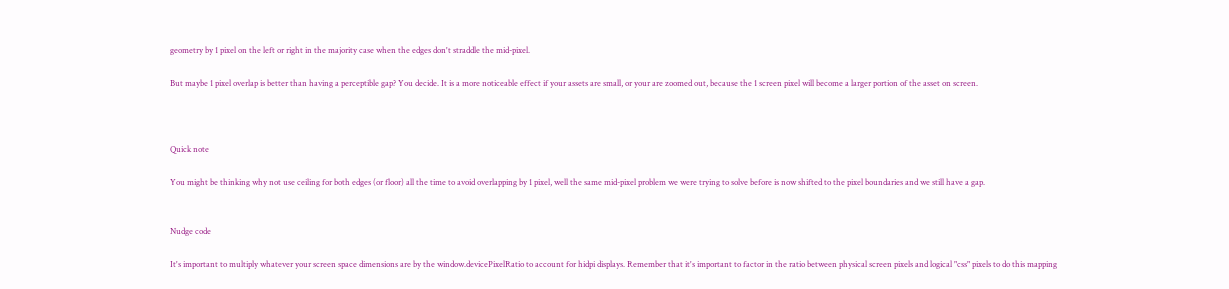geometry by 1 pixel on the left or right in the majority case when the edges don't straddle the mid-pixel.

But maybe 1 pixel overlap is better than having a perceptible gap? You decide. It is a more noticeable effect if your assets are small, or your are zoomed out, because the 1 screen pixel will become a larger portion of the asset on screen.



Quick note

You might be thinking why not use ceiling for both edges (or floor) all the time to avoid overlapping by 1 pixel, well the same mid-pixel problem we were trying to solve before is now shifted to the pixel boundaries and we still have a gap.


Nudge code

It's important to multiply whatever your screen space dimensions are by the window.devicePixelRatio to account for hidpi displays. Remember that it's important to factor in the ratio between physical screen pixels and logical "css" pixels to do this mapping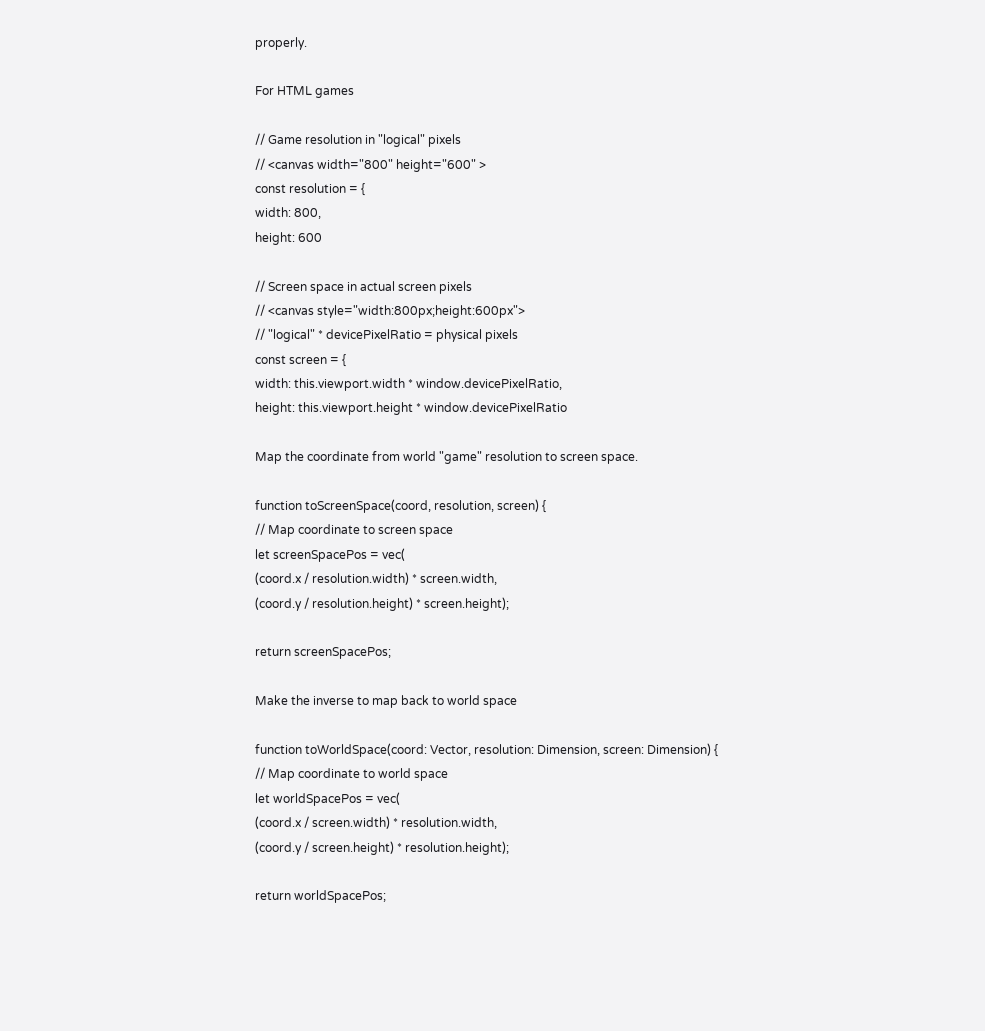properly.

For HTML games

// Game resolution in "logical" pixels
// <canvas width="800" height="600" >
const resolution = {
width: 800,
height: 600

// Screen space in actual screen pixels
// <canvas style="width:800px;height:600px">
// "logical" * devicePixelRatio = physical pixels
const screen = {
width: this.viewport.width * window.devicePixelRatio,
height: this.viewport.height * window.devicePixelRatio

Map the coordinate from world "game" resolution to screen space.

function toScreenSpace(coord, resolution, screen) {
// Map coordinate to screen space
let screenSpacePos = vec(
(coord.x / resolution.width) * screen.width,
(coord.y / resolution.height) * screen.height);

return screenSpacePos;

Make the inverse to map back to world space

function toWorldSpace(coord: Vector, resolution: Dimension, screen: Dimension) {
// Map coordinate to world space
let worldSpacePos = vec(
(coord.x / screen.width) * resolution.width,
(coord.y / screen.height) * resolution.height);

return worldSpacePos;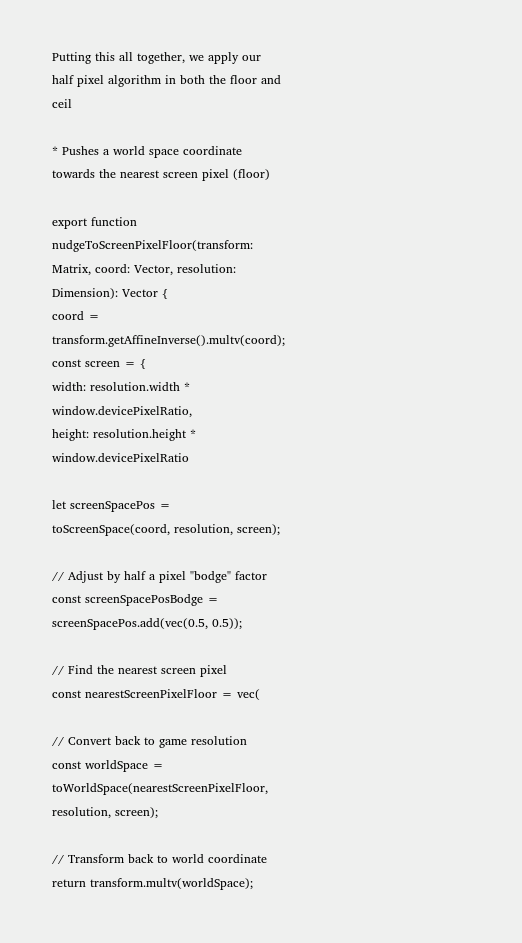Putting this all together, we apply our half pixel algorithm in both the floor and ceil

* Pushes a world space coordinate towards the nearest screen pixel (floor)

export function nudgeToScreenPixelFloor(transform: Matrix, coord: Vector, resolution: Dimension): Vector {
coord = transform.getAffineInverse().multv(coord);
const screen = {
width: resolution.width * window.devicePixelRatio,
height: resolution.height * window.devicePixelRatio

let screenSpacePos = toScreenSpace(coord, resolution, screen);

// Adjust by half a pixel "bodge" factor
const screenSpacePosBodge = screenSpacePos.add(vec(0.5, 0.5));

// Find the nearest screen pixel
const nearestScreenPixelFloor = vec(

// Convert back to game resolution
const worldSpace = toWorldSpace(nearestScreenPixelFloor, resolution, screen);

// Transform back to world coordinate
return transform.multv(worldSpace);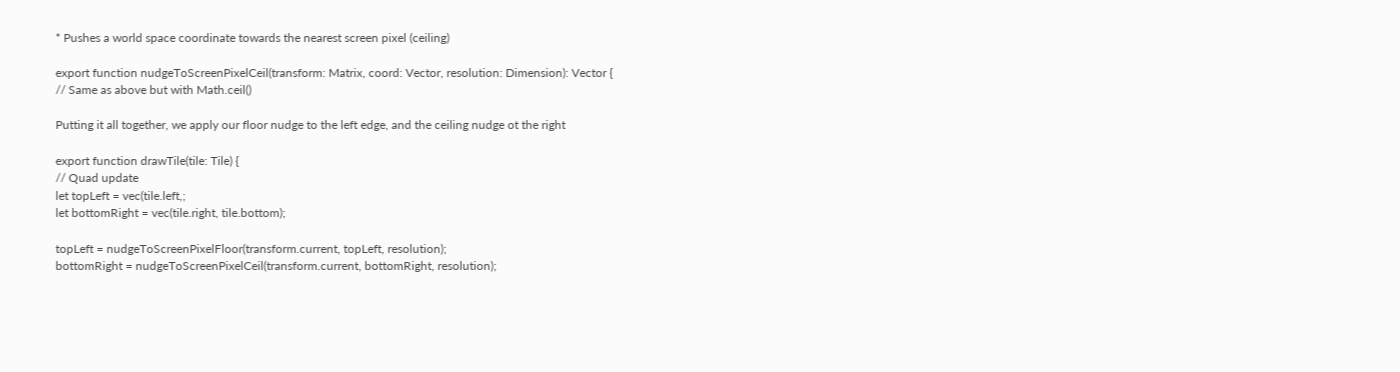* Pushes a world space coordinate towards the nearest screen pixel (ceiling)

export function nudgeToScreenPixelCeil(transform: Matrix, coord: Vector, resolution: Dimension): Vector {
// Same as above but with Math.ceil()

Putting it all together, we apply our floor nudge to the left edge, and the ceiling nudge ot the right

export function drawTile(tile: Tile) {
// Quad update
let topLeft = vec(tile.left,;
let bottomRight = vec(tile.right, tile.bottom);

topLeft = nudgeToScreenPixelFloor(transform.current, topLeft, resolution);
bottomRight = nudgeToScreenPixelCeil(transform.current, bottomRight, resolution);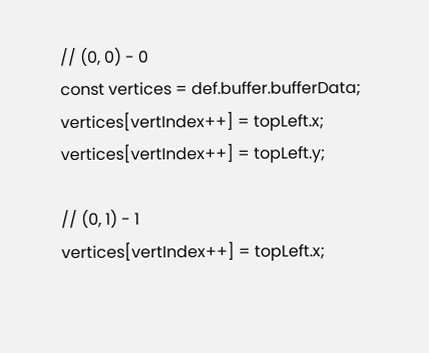// (0, 0) - 0
const vertices = def.buffer.bufferData;
vertices[vertIndex++] = topLeft.x;
vertices[vertIndex++] = topLeft.y;

// (0, 1) - 1
vertices[vertIndex++] = topLeft.x;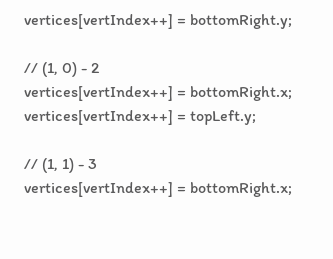vertices[vertIndex++] = bottomRight.y;

// (1, 0) - 2
vertices[vertIndex++] = bottomRight.x;
vertices[vertIndex++] = topLeft.y;

// (1, 1) - 3
vertices[vertIndex++] = bottomRight.x;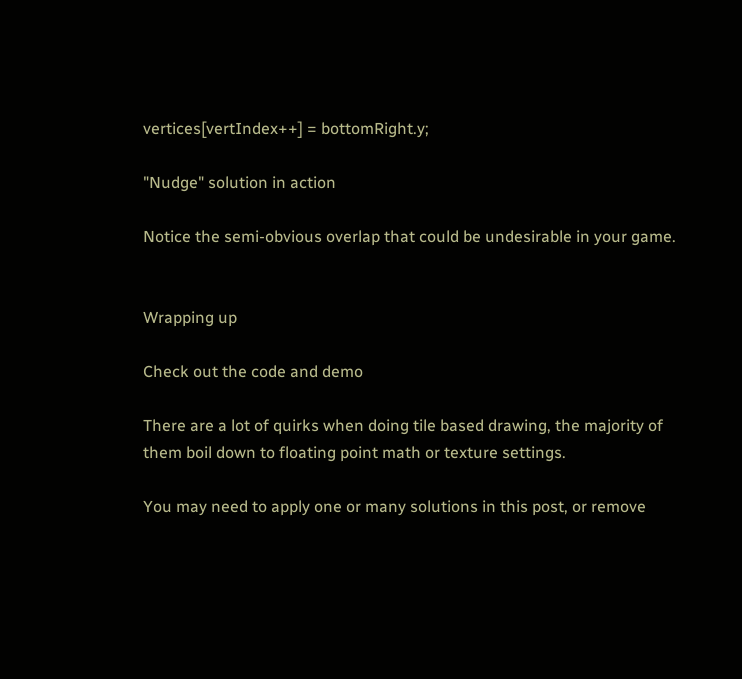vertices[vertIndex++] = bottomRight.y;

"Nudge" solution in action

Notice the semi-obvious overlap that could be undesirable in your game.


Wrapping up

Check out the code and demo

There are a lot of quirks when doing tile based drawing, the majority of them boil down to floating point math or texture settings.

You may need to apply one or many solutions in this post, or remove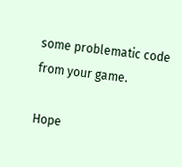some problematic code from your game.

Hope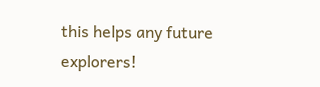this helps any future explorers!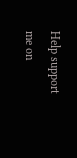Help support me on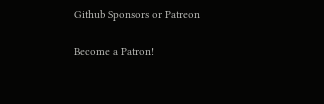Github Sponsors or Patreon

Become a Patron!